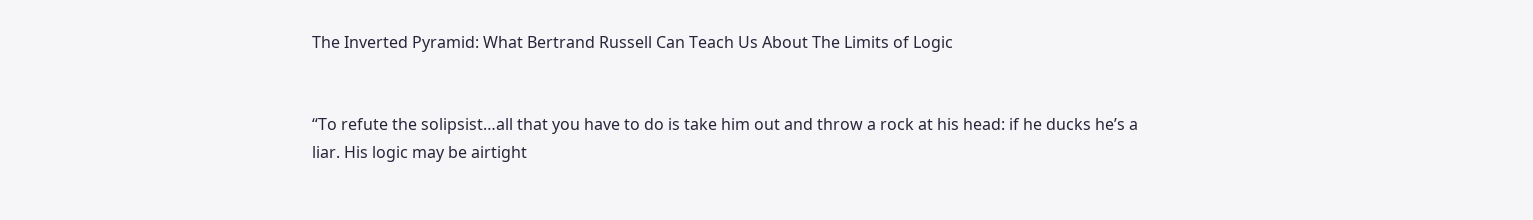The Inverted Pyramid: What Bertrand Russell Can Teach Us About The Limits of Logic


“To refute the solipsist…all that you have to do is take him out and throw a rock at his head: if he ducks he’s a liar. His logic may be airtight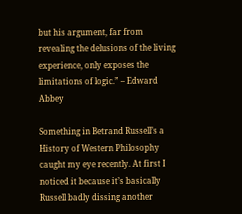but his argument, far from revealing the delusions of the living experience, only exposes the limitations of logic.” – Edward Abbey

Something in Betrand Russell’s a History of Western Philosophy caught my eye recently. At first I noticed it because it’s basically Russell badly dissing another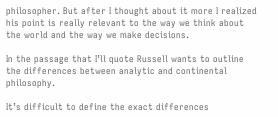philosopher. But after I thought about it more I realized his point is really relevant to the way we think about the world and the way we make decisions.

In the passage that I’ll quote Russell wants to outline the differences between analytic and continental philosophy.

It’s difficult to define the exact differences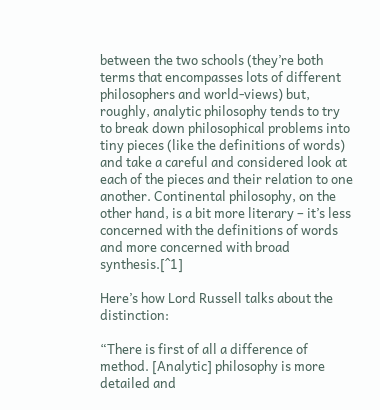between the two schools (they’re both terms that encompasses lots of different philosophers and world-views) but, roughly, analytic philosophy tends to try to break down philosophical problems into tiny pieces (like the definitions of words) and take a careful and considered look at each of the pieces and their relation to one another. Continental philosophy, on the other hand, is a bit more literary – it’s less concerned with the definitions of words and more concerned with broad synthesis.[^1]

Here’s how Lord Russell talks about the distinction:

“There is first of all a difference of method. [Analytic] philosophy is more detailed and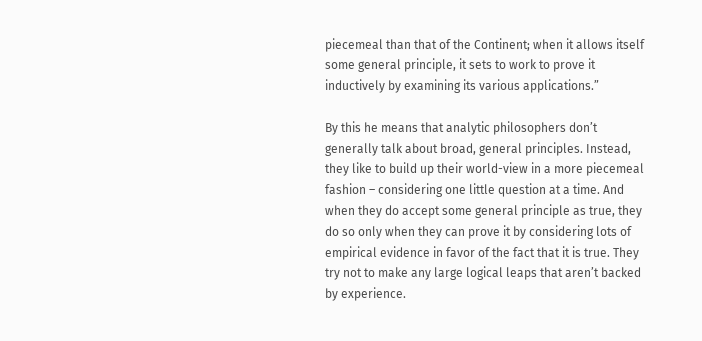piecemeal than that of the Continent; when it allows itself some general principle, it sets to work to prove it inductively by examining its various applications.”

By this he means that analytic philosophers don’t generally talk about broad, general principles. Instead, they like to build up their world-view in a more piecemeal fashion – considering one little question at a time. And when they do accept some general principle as true, they do so only when they can prove it by considering lots of empirical evidence in favor of the fact that it is true. They try not to make any large logical leaps that aren’t backed by experience.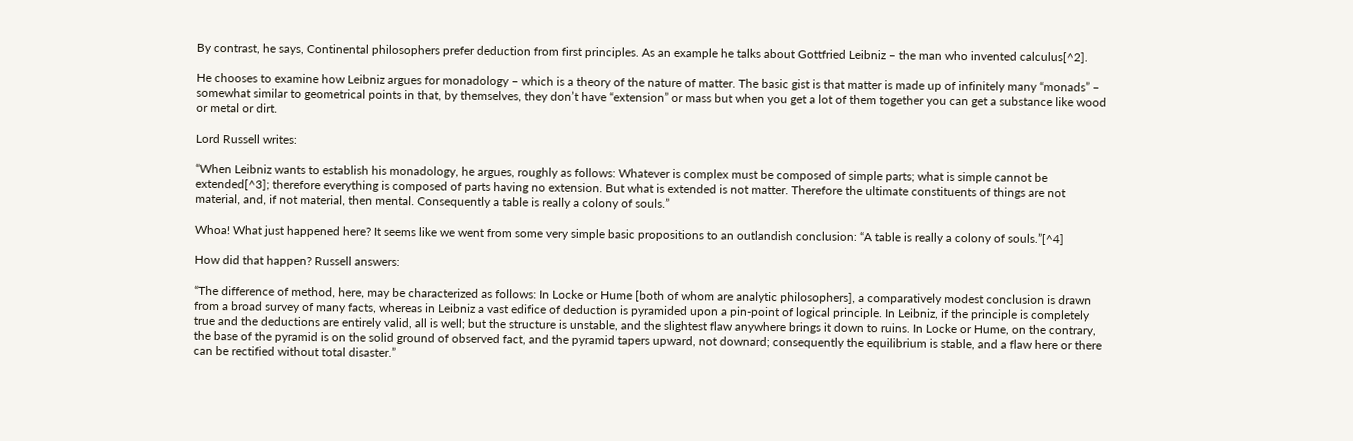By contrast, he says, Continental philosophers prefer deduction from first principles. As an example he talks about Gottfried Leibniz – the man who invented calculus[^2].

He chooses to examine how Leibniz argues for monadology – which is a theory of the nature of matter. The basic gist is that matter is made up of infinitely many “monads” – somewhat similar to geometrical points in that, by themselves, they don’t have “extension” or mass but when you get a lot of them together you can get a substance like wood or metal or dirt.

Lord Russell writes:

“When Leibniz wants to establish his monadology, he argues, roughly as follows: Whatever is complex must be composed of simple parts; what is simple cannot be extended[^3]; therefore everything is composed of parts having no extension. But what is extended is not matter. Therefore the ultimate constituents of things are not material, and, if not material, then mental. Consequently a table is really a colony of souls.”

Whoa! What just happened here? It seems like we went from some very simple basic propositions to an outlandish conclusion: “A table is really a colony of souls.”[^4]

How did that happen? Russell answers:

“The difference of method, here, may be characterized as follows: In Locke or Hume [both of whom are analytic philosophers], a comparatively modest conclusion is drawn from a broad survey of many facts, whereas in Leibniz a vast edifice of deduction is pyramided upon a pin-point of logical principle. In Leibniz, if the principle is completely true and the deductions are entirely valid, all is well; but the structure is unstable, and the slightest flaw anywhere brings it down to ruins. In Locke or Hume, on the contrary, the base of the pyramid is on the solid ground of observed fact, and the pyramid tapers upward, not downard; consequently the equilibrium is stable, and a flaw here or there can be rectified without total disaster.”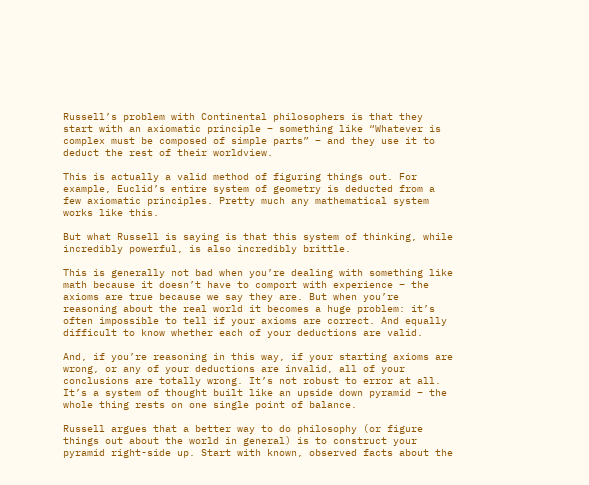Russell’s problem with Continental philosophers is that they start with an axiomatic principle – something like “Whatever is complex must be composed of simple parts” – and they use it to deduct the rest of their worldview.

This is actually a valid method of figuring things out. For example, Euclid’s entire system of geometry is deducted from a few axiomatic principles. Pretty much any mathematical system works like this.

But what Russell is saying is that this system of thinking, while incredibly powerful, is also incredibly brittle.

This is generally not bad when you’re dealing with something like math because it doesn’t have to comport with experience – the axioms are true because we say they are. But when you’re reasoning about the real world it becomes a huge problem: it’s often impossible to tell if your axioms are correct. And equally difficult to know whether each of your deductions are valid.

And, if you’re reasoning in this way, if your starting axioms are wrong, or any of your deductions are invalid, all of your conclusions are totally wrong. It’s not robust to error at all. It’s a system of thought built like an upside down pyramid – the whole thing rests on one single point of balance.

Russell argues that a better way to do philosophy (or figure things out about the world in general) is to construct your pyramid right-side up. Start with known, observed facts about the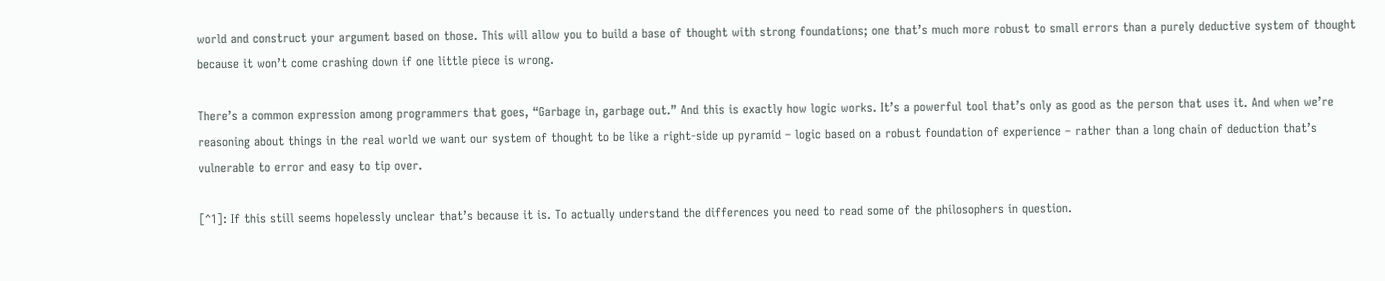world and construct your argument based on those. This will allow you to build a base of thought with strong foundations; one that’s much more robust to small errors than a purely deductive system of thought because it won’t come crashing down if one little piece is wrong.

There’s a common expression among programmers that goes, “Garbage in, garbage out.” And this is exactly how logic works. It’s a powerful tool that’s only as good as the person that uses it. And when we’re reasoning about things in the real world we want our system of thought to be like a right-side up pyramid – logic based on a robust foundation of experience – rather than a long chain of deduction that’s vulnerable to error and easy to tip over.

[^1]: If this still seems hopelessly unclear that’s because it is. To actually understand the differences you need to read some of the philosophers in question.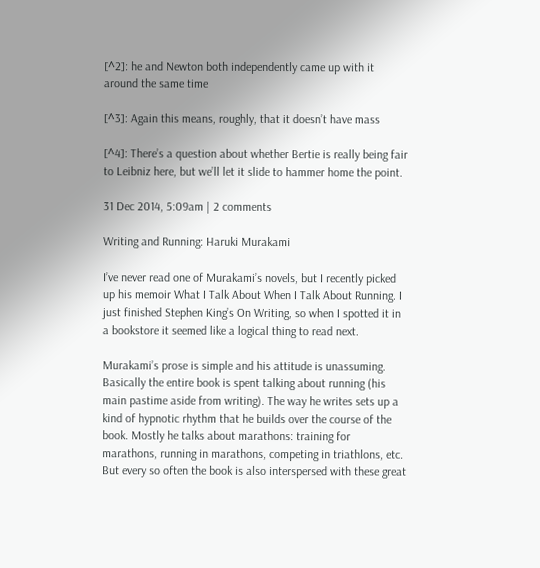[^2]: he and Newton both independently came up with it around the same time

[^3]: Again this means, roughly, that it doesn’t have mass

[^4]: There’s a question about whether Bertie is really being fair to Leibniz here, but we’ll let it slide to hammer home the point.

31 Dec 2014, 5:09am | 2 comments

Writing and Running: Haruki Murakami

I’ve never read one of Murakami’s novels, but I recently picked up his memoir What I Talk About When I Talk About Running. I just finished Stephen King’s On Writing, so when I spotted it in a bookstore it seemed like a logical thing to read next.

Murakami’s prose is simple and his attitude is unassuming. Basically the entire book is spent talking about running (his main pastime aside from writing). The way he writes sets up a kind of hypnotic rhythm that he builds over the course of the book. Mostly he talks about marathons: training for marathons, running in marathons, competing in triathlons, etc. But every so often the book is also interspersed with these great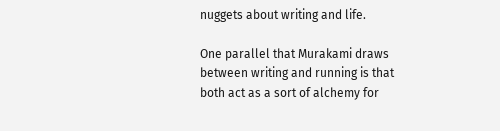nuggets about writing and life.

One parallel that Murakami draws between writing and running is that both act as a sort of alchemy for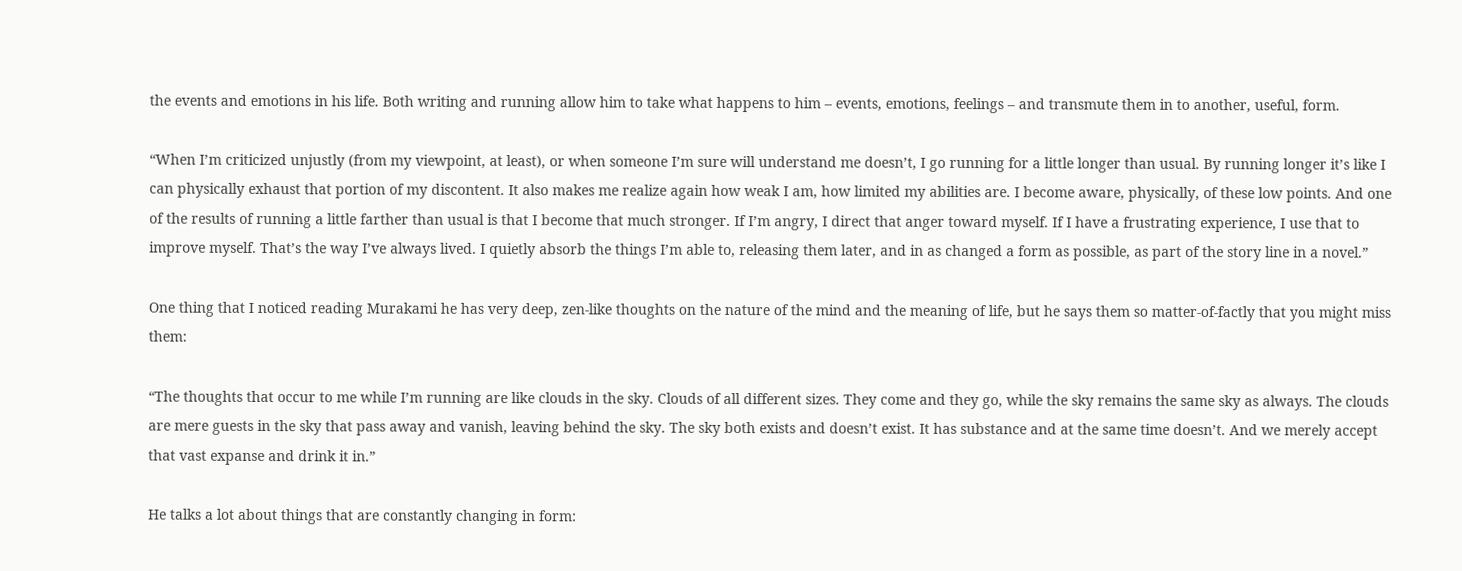the events and emotions in his life. Both writing and running allow him to take what happens to him – events, emotions, feelings – and transmute them in to another, useful, form.

“When I’m criticized unjustly (from my viewpoint, at least), or when someone I’m sure will understand me doesn’t, I go running for a little longer than usual. By running longer it’s like I can physically exhaust that portion of my discontent. It also makes me realize again how weak I am, how limited my abilities are. I become aware, physically, of these low points. And one of the results of running a little farther than usual is that I become that much stronger. If I’m angry, I direct that anger toward myself. If I have a frustrating experience, I use that to improve myself. That’s the way I’ve always lived. I quietly absorb the things I’m able to, releasing them later, and in as changed a form as possible, as part of the story line in a novel.”

One thing that I noticed reading Murakami he has very deep, zen-like thoughts on the nature of the mind and the meaning of life, but he says them so matter-of-factly that you might miss them:

“The thoughts that occur to me while I’m running are like clouds in the sky. Clouds of all different sizes. They come and they go, while the sky remains the same sky as always. The clouds are mere guests in the sky that pass away and vanish, leaving behind the sky. The sky both exists and doesn’t exist. It has substance and at the same time doesn’t. And we merely accept that vast expanse and drink it in.”

He talks a lot about things that are constantly changing in form: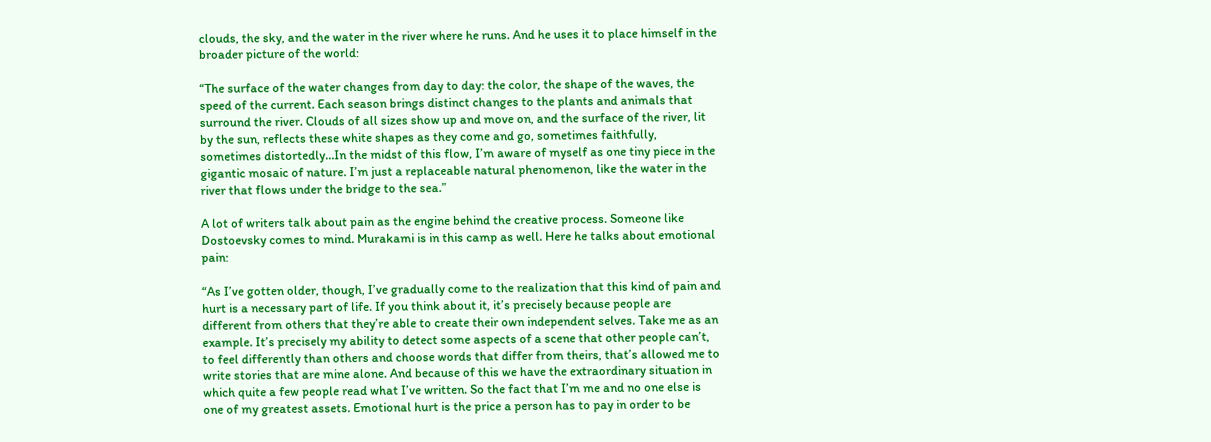clouds, the sky, and the water in the river where he runs. And he uses it to place himself in the broader picture of the world:

“The surface of the water changes from day to day: the color, the shape of the waves, the speed of the current. Each season brings distinct changes to the plants and animals that surround the river. Clouds of all sizes show up and move on, and the surface of the river, lit by the sun, reflects these white shapes as they come and go, sometimes faithfully, sometimes distortedly…In the midst of this flow, I’m aware of myself as one tiny piece in the gigantic mosaic of nature. I’m just a replaceable natural phenomenon, like the water in the river that flows under the bridge to the sea.”

A lot of writers talk about pain as the engine behind the creative process. Someone like Dostoevsky comes to mind. Murakami is in this camp as well. Here he talks about emotional pain:

“As I’ve gotten older, though, I’ve gradually come to the realization that this kind of pain and hurt is a necessary part of life. If you think about it, it’s precisely because people are different from others that they’re able to create their own independent selves. Take me as an example. It’s precisely my ability to detect some aspects of a scene that other people can’t, to feel differently than others and choose words that differ from theirs, that’s allowed me to write stories that are mine alone. And because of this we have the extraordinary situation in which quite a few people read what I’ve written. So the fact that I’m me and no one else is one of my greatest assets. Emotional hurt is the price a person has to pay in order to be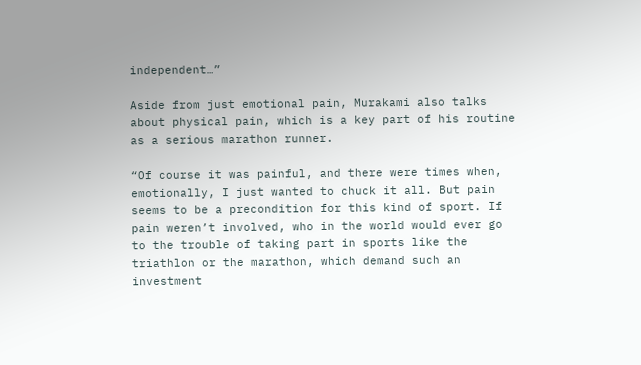independent…”

Aside from just emotional pain, Murakami also talks about physical pain, which is a key part of his routine as a serious marathon runner.

“Of course it was painful, and there were times when, emotionally, I just wanted to chuck it all. But pain seems to be a precondition for this kind of sport. If pain weren’t involved, who in the world would ever go to the trouble of taking part in sports like the triathlon or the marathon, which demand such an investment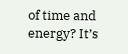of time and energy? It’s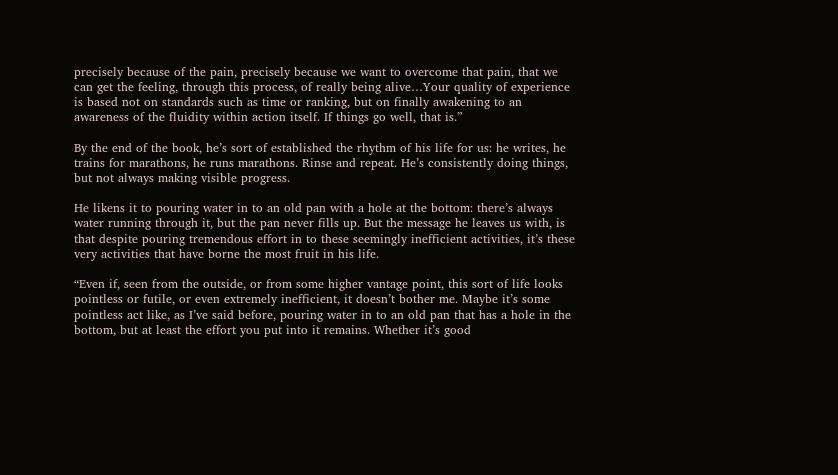precisely because of the pain, precisely because we want to overcome that pain, that we can get the feeling, through this process, of really being alive…Your quality of experience is based not on standards such as time or ranking, but on finally awakening to an awareness of the fluidity within action itself. If things go well, that is.”

By the end of the book, he’s sort of established the rhythm of his life for us: he writes, he trains for marathons, he runs marathons. Rinse and repeat. He’s consistently doing things, but not always making visible progress.

He likens it to pouring water in to an old pan with a hole at the bottom: there’s always water running through it, but the pan never fills up. But the message he leaves us with, is that despite pouring tremendous effort in to these seemingly inefficient activities, it’s these very activities that have borne the most fruit in his life.

“Even if, seen from the outside, or from some higher vantage point, this sort of life looks pointless or futile, or even extremely inefficient, it doesn’t bother me. Maybe it’s some pointless act like, as I’ve said before, pouring water in to an old pan that has a hole in the bottom, but at least the effort you put into it remains. Whether it’s good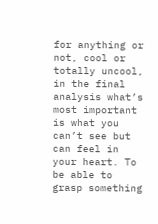for anything or not, cool or totally uncool, in the final analysis what’s most important is what you can’t see but can feel in your heart. To be able to grasp something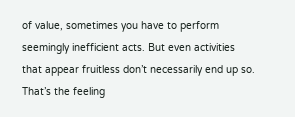of value, sometimes you have to perform seemingly inefficient acts. But even activities that appear fruitless don’t necessarily end up so. That’s the feeling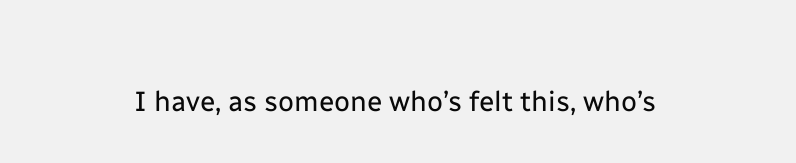I have, as someone who’s felt this, who’s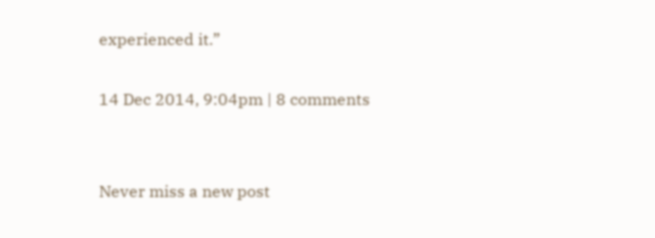experienced it.”

14 Dec 2014, 9:04pm | 8 comments


Never miss a new post